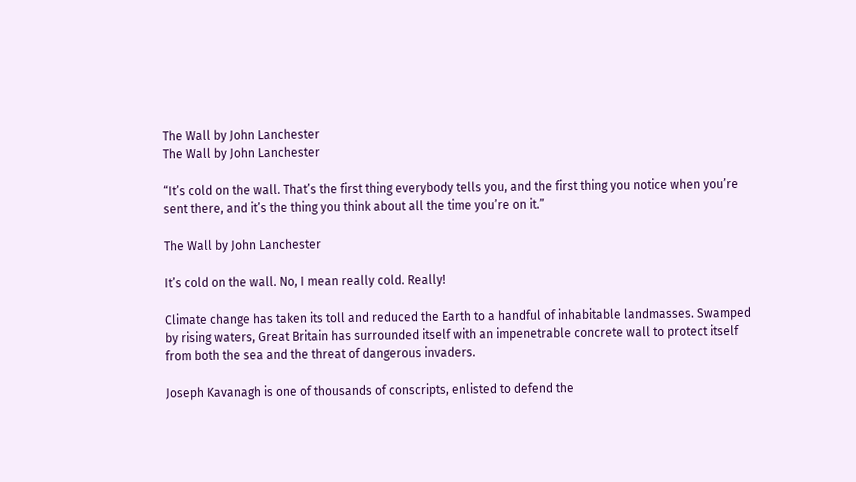The Wall by John Lanchester
The Wall by John Lanchester

“It’s cold on the wall. That’s the first thing everybody tells you, and the first thing you notice when you’re sent there, and it’s the thing you think about all the time you’re on it.”

The Wall by John Lanchester

It’s cold on the wall. No, I mean really cold. Really!

Climate change has taken its toll and reduced the Earth to a handful of inhabitable landmasses. Swamped by rising waters, Great Britain has surrounded itself with an impenetrable concrete wall to protect itself from both the sea and the threat of dangerous invaders.

Joseph Kavanagh is one of thousands of conscripts, enlisted to defend the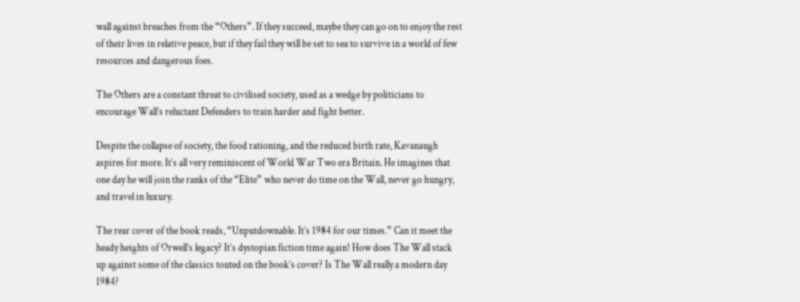wall against breaches from the “Others”. If they succeed, maybe they can go on to enjoy the rest of their lives in relative peace, but if they fail they will be set to sea to survive in a world of few resources and dangerous foes.

The Others are a constant threat to civilised society, used as a wedge by politicians to encourage Wall’s reluctant Defenders to train harder and fight better.

Despite the collapse of society, the food rationing, and the reduced birth rate, Kavanaugh aspires for more. It’s all very reminiscent of World War Two era Britain. He imagines that one day he will join the ranks of the “Elite” who never do time on the Wall, never go hungry, and travel in luxury.

The rear cover of the book reads, “Unputdownable. It’s 1984 for our times.” Can it meet the heady heights of Orwell’s legacy? It’s dystopian fiction time again! How does The Wall stack up against some of the classics touted on the book’s cover? Is The Wall really a modern day 1984?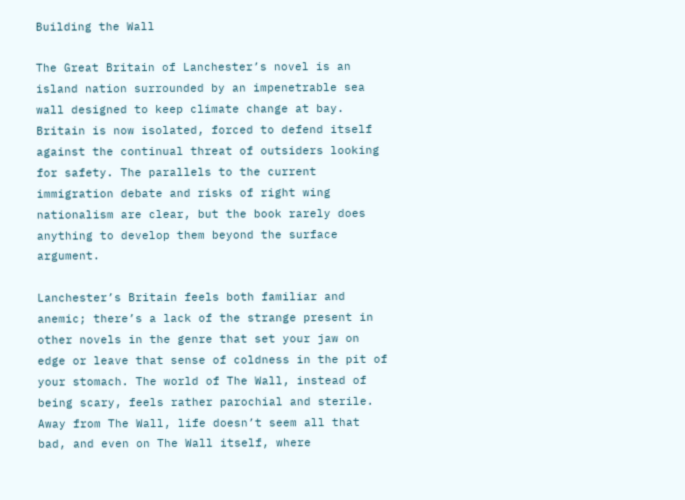Building the Wall

The Great Britain of Lanchester’s novel is an island nation surrounded by an impenetrable sea wall designed to keep climate change at bay. Britain is now isolated, forced to defend itself against the continual threat of outsiders looking for safety. The parallels to the current immigration debate and risks of right wing nationalism are clear, but the book rarely does anything to develop them beyond the surface argument.

Lanchester’s Britain feels both familiar and anemic; there’s a lack of the strange present in other novels in the genre that set your jaw on edge or leave that sense of coldness in the pit of your stomach. The world of The Wall, instead of being scary, feels rather parochial and sterile. Away from The Wall, life doesn’t seem all that bad, and even on The Wall itself, where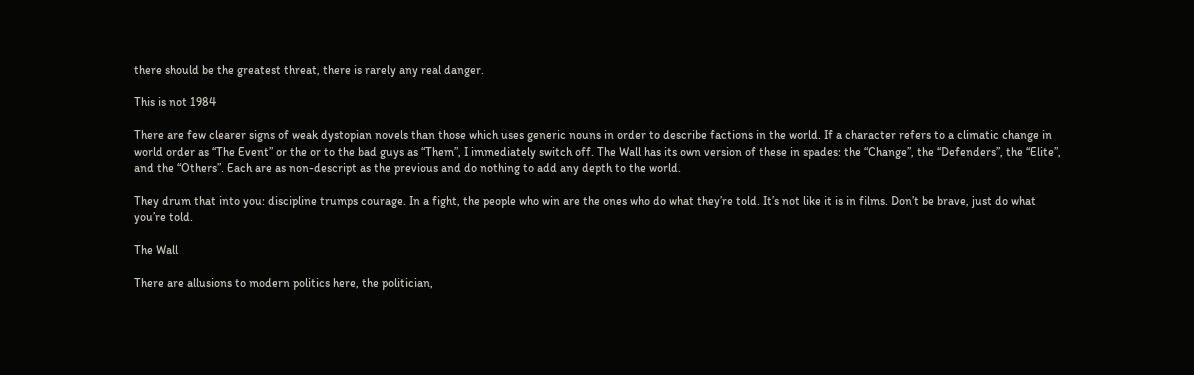there should be the greatest threat, there is rarely any real danger.

This is not 1984

There are few clearer signs of weak dystopian novels than those which uses generic nouns in order to describe factions in the world. If a character refers to a climatic change in world order as “The Event” or the or to the bad guys as “Them”, I immediately switch off. The Wall has its own version of these in spades: the “Change”, the “Defenders”, the “Elite”, and the “Others”. Each are as non-descript as the previous and do nothing to add any depth to the world.

They drum that into you: discipline trumps courage. In a fight, the people who win are the ones who do what they’re told. It’s not like it is in films. Don’t be brave, just do what you’re told.

The Wall

There are allusions to modern politics here, the politician,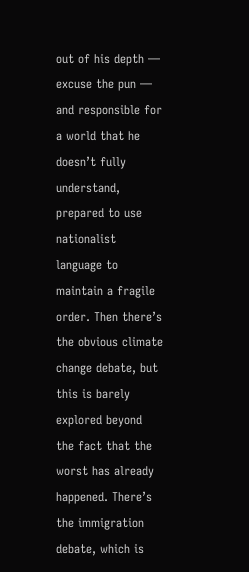out of his depth — excuse the pun — and responsible for a world that he doesn’t fully understand, prepared to use nationalist language to maintain a fragile order. Then there’s the obvious climate change debate, but this is barely explored beyond the fact that the worst has already happened. There’s the immigration debate, which is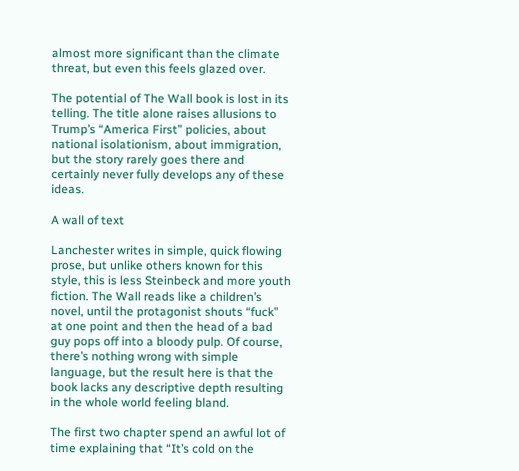almost more significant than the climate threat, but even this feels glazed over.

The potential of The Wall book is lost in its telling. The title alone raises allusions to Trump’s “America First” policies, about national isolationism, about immigration, but the story rarely goes there and certainly never fully develops any of these ideas.

A wall of text

Lanchester writes in simple, quick flowing prose, but unlike others known for this style, this is less Steinbeck and more youth fiction. The Wall reads like a children’s novel, until the protagonist shouts “fuck” at one point and then the head of a bad guy pops off into a bloody pulp. Of course, there’s nothing wrong with simple language, but the result here is that the book lacks any descriptive depth resulting in the whole world feeling bland.

The first two chapter spend an awful lot of time explaining that “It’s cold on the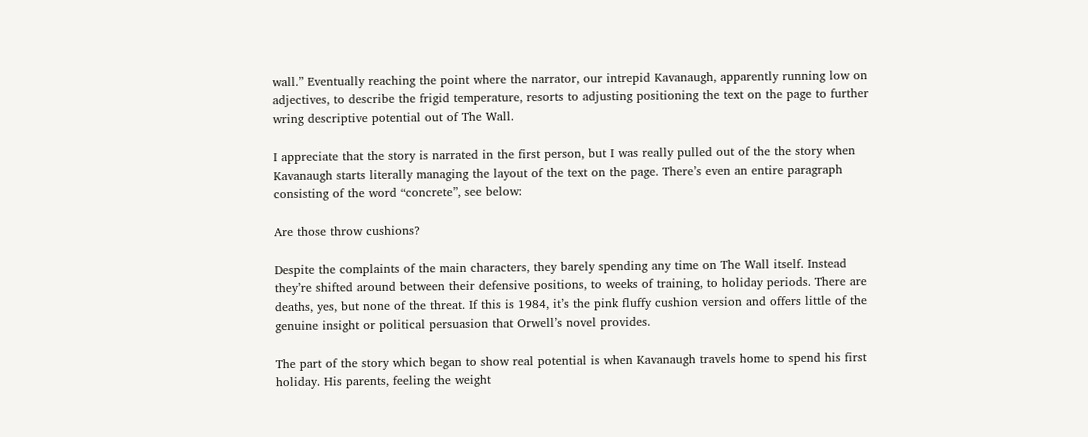wall.” Eventually reaching the point where the narrator, our intrepid Kavanaugh, apparently running low on adjectives, to describe the frigid temperature, resorts to adjusting positioning the text on the page to further wring descriptive potential out of The Wall.

I appreciate that the story is narrated in the first person, but I was really pulled out of the the story when Kavanaugh starts literally managing the layout of the text on the page. There’s even an entire paragraph consisting of the word “concrete”, see below:

Are those throw cushions?

Despite the complaints of the main characters, they barely spending any time on The Wall itself. Instead they’re shifted around between their defensive positions, to weeks of training, to holiday periods. There are deaths, yes, but none of the threat. If this is 1984, it’s the pink fluffy cushion version and offers little of the genuine insight or political persuasion that Orwell’s novel provides.

The part of the story which began to show real potential is when Kavanaugh travels home to spend his first holiday. His parents, feeling the weight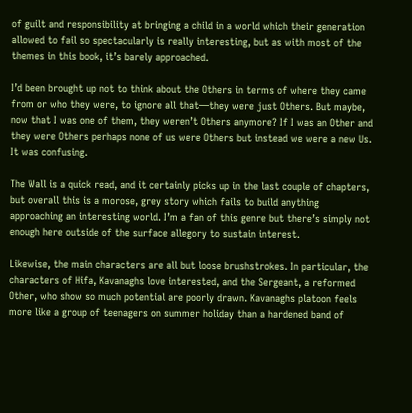of guilt and responsibility at bringing a child in a world which their generation allowed to fail so spectacularly is really interesting, but as with most of the themes in this book, it’s barely approached.

I’d been brought up not to think about the Others in terms of where they came from or who they were, to ignore all that—they were just Others. But maybe, now that I was one of them, they weren’t Others anymore? If I was an Other and they were Others perhaps none of us were Others but instead we were a new Us. It was confusing.

The Wall is a quick read, and it certainly picks up in the last couple of chapters, but overall this is a morose, grey story which fails to build anything approaching an interesting world. I’m a fan of this genre but there’s simply not enough here outside of the surface allegory to sustain interest.

Likewise, the main characters are all but loose brushstrokes. In particular, the characters of Hifa, Kavanaghs love interested, and the Sergeant, a reformed Other, who show so much potential are poorly drawn. Kavanaghs platoon feels more like a group of teenagers on summer holiday than a hardened band of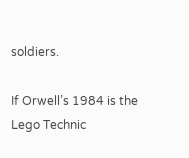soldiers.

If Orwell’s 1984 is the Lego Technic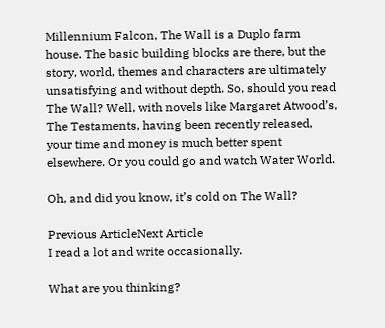Millennium Falcon, The Wall is a Duplo farm house. The basic building blocks are there, but the story, world, themes and characters are ultimately unsatisfying and without depth. So, should you read The Wall? Well, with novels like Margaret Atwood’s, The Testaments, having been recently released, your time and money is much better spent elsewhere. Or you could go and watch Water World.

Oh, and did you know, it’s cold on The Wall?

Previous ArticleNext Article
I read a lot and write occasionally.

What are you thinking?